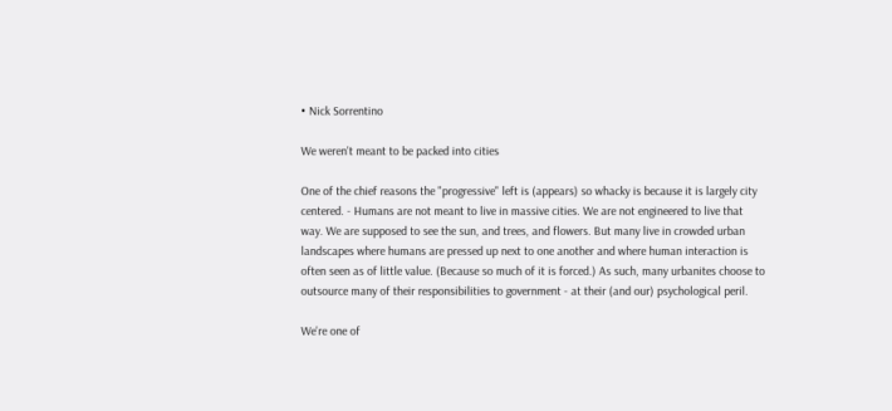• Nick Sorrentino

We weren't meant to be packed into cities

One of the chief reasons the "progressive" left is (appears) so whacky is because it is largely city centered. - Humans are not meant to live in massive cities. We are not engineered to live that way. We are supposed to see the sun, and trees, and flowers. But many live in crowded urban landscapes where humans are pressed up next to one another and where human interaction is often seen as of little value. (Because so much of it is forced.) As such, many urbanites choose to outsource many of their responsibilities to government - at their (and our) psychological peril.

We're one of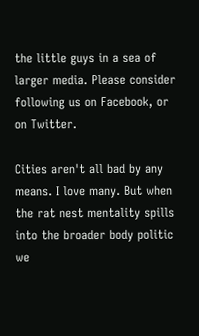the little guys in a sea of larger media. Please consider following us on Facebook, or on Twitter.

Cities aren't all bad by any means. I love many. But when the rat nest mentality spills into the broader body politic we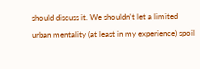should discuss it. We shouldn't let a limited urban mentality (at least in my experience) spoil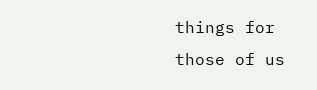things for those of us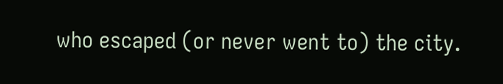who escaped (or never went to) the city.